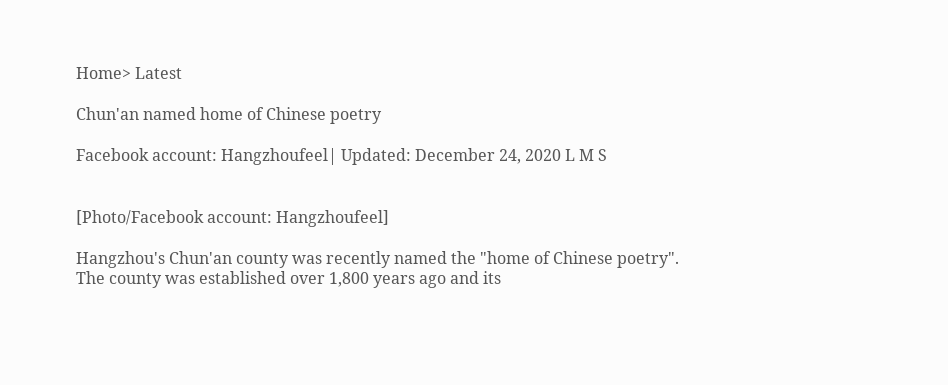Home> Latest

Chun'an named home of Chinese poetry

Facebook account: Hangzhoufeel| Updated: December 24, 2020 L M S


[Photo/Facebook account: Hangzhoufeel]

Hangzhou's Chun'an county was recently named the "home of Chinese poetry". The county was established over 1,800 years ago and its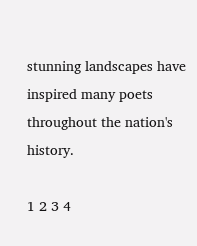stunning landscapes have inspired many poets throughout the nation's history.

1 2 3 4